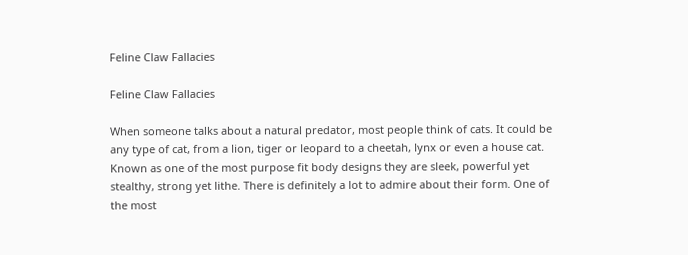Feline Claw Fallacies

Feline Claw Fallacies

When someone talks about a natural predator, most people think of cats. It could be any type of cat, from a lion, tiger or leopard to a cheetah, lynx or even a house cat. Known as one of the most purpose fit body designs they are sleek, powerful yet stealthy, strong yet lithe. There is definitely a lot to admire about their form. One of the most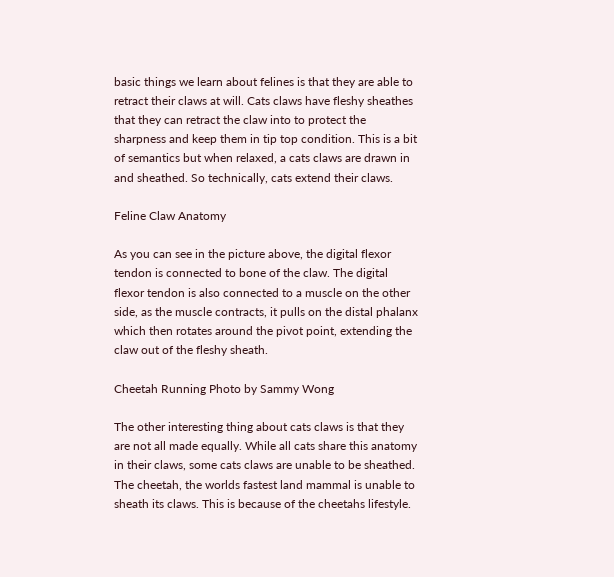basic things we learn about felines is that they are able to retract their claws at will. Cats claws have fleshy sheathes that they can retract the claw into to protect the sharpness and keep them in tip top condition. This is a bit of semantics but when relaxed, a cats claws are drawn in and sheathed. So technically, cats extend their claws.

Feline Claw Anatomy

As you can see in the picture above, the digital flexor tendon is connected to bone of the claw. The digital flexor tendon is also connected to a muscle on the other side, as the muscle contracts, it pulls on the distal phalanx which then rotates around the pivot point, extending the claw out of the fleshy sheath.

Cheetah Running Photo by Sammy Wong

The other interesting thing about cats claws is that they are not all made equally. While all cats share this anatomy in their claws, some cats claws are unable to be sheathed. The cheetah, the worlds fastest land mammal is unable to sheath its claws. This is because of the cheetahs lifestyle.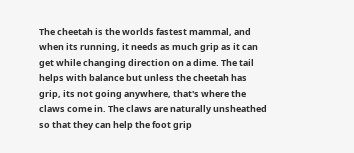The cheetah is the worlds fastest mammal, and when its running, it needs as much grip as it can get while changing direction on a dime. The tail helps with balance but unless the cheetah has grip, its not going anywhere, that's where the claws come in. The claws are naturally unsheathed so that they can help the foot grip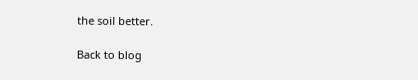the soil better.

Back to blog